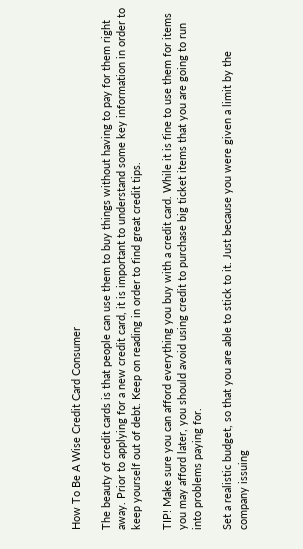How To Be A Wise Credit Card Consumer

The beauty of credit cards is that people can use them to buy things without having to pay for them right away. Prior to applying for a new credit card, it is important to understand some key information in order to keep yourself out of debt. Keep on reading in order to find great credit tips.

TIP! Make sure you can afford everything you buy with a credit card. While it is fine to use them for items you may afford later, you should avoid using credit to purchase big ticket items that you are going to run into problems paying for.

Set a realistic budget, so that you are able to stick to it. Just because you were given a limit by the company issuing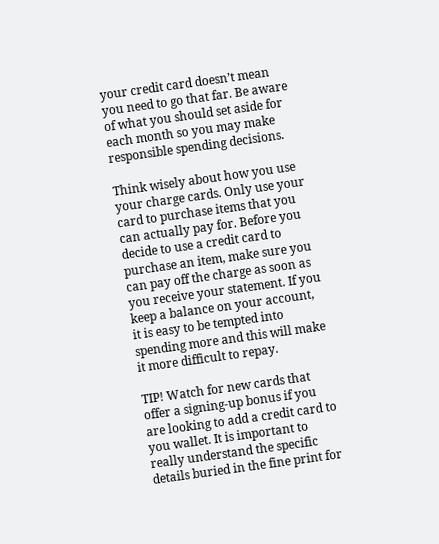your credit card doesn’t mean you need to go that far. Be aware of what you should set aside for each month so you may make responsible spending decisions.

Think wisely about how you use your charge cards. Only use your card to purchase items that you can actually pay for. Before you decide to use a credit card to purchase an item, make sure you can pay off the charge as soon as you receive your statement. If you keep a balance on your account, it is easy to be tempted into spending more and this will make it more difficult to repay.

TIP! Watch for new cards that offer a signing-up bonus if you are looking to add a credit card to you wallet. It is important to really understand the specific details buried in the fine print for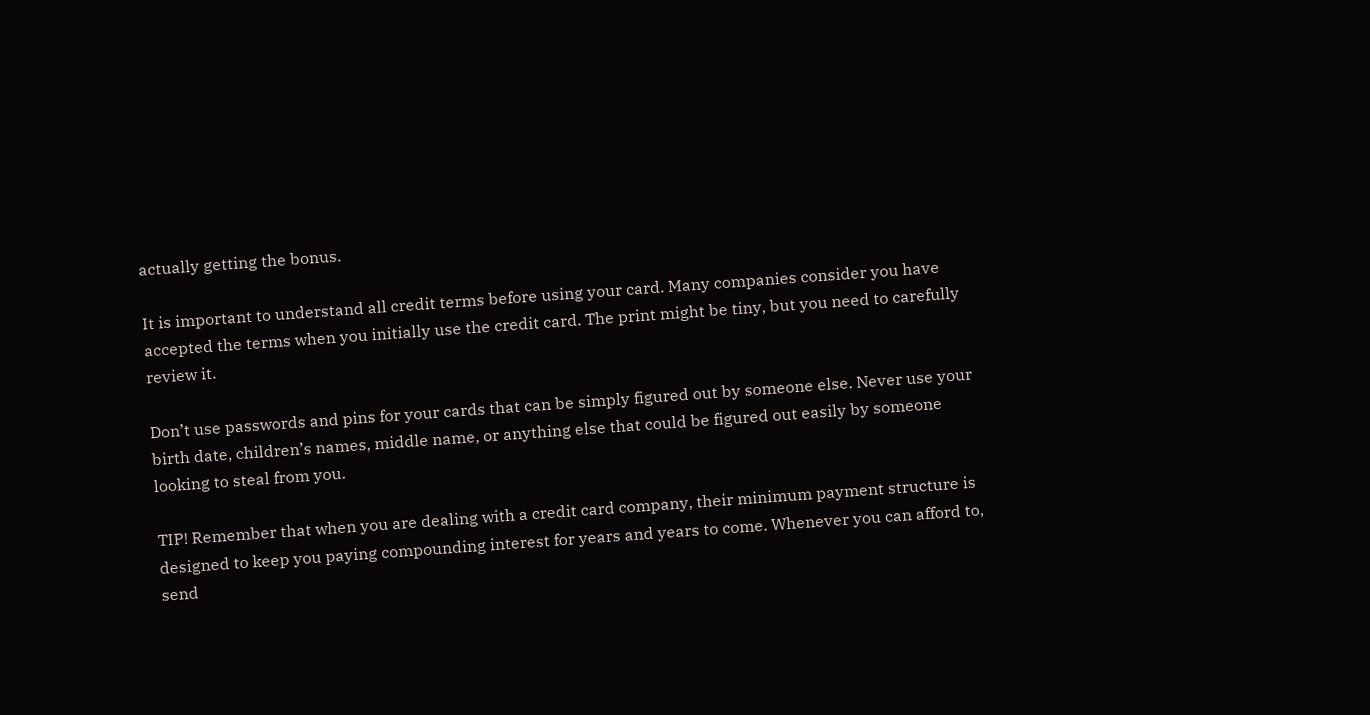actually getting the bonus.

It is important to understand all credit terms before using your card. Many companies consider you have accepted the terms when you initially use the credit card. The print might be tiny, but you need to carefully review it.

Don’t use passwords and pins for your cards that can be simply figured out by someone else. Never use your birth date, children’s names, middle name, or anything else that could be figured out easily by someone looking to steal from you.

TIP! Remember that when you are dealing with a credit card company, their minimum payment structure is designed to keep you paying compounding interest for years and years to come. Whenever you can afford to, send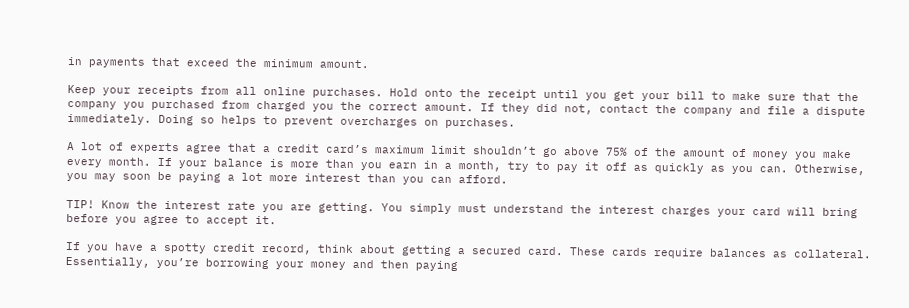in payments that exceed the minimum amount.

Keep your receipts from all online purchases. Hold onto the receipt until you get your bill to make sure that the company you purchased from charged you the correct amount. If they did not, contact the company and file a dispute immediately. Doing so helps to prevent overcharges on purchases.

A lot of experts agree that a credit card’s maximum limit shouldn’t go above 75% of the amount of money you make every month. If your balance is more than you earn in a month, try to pay it off as quickly as you can. Otherwise, you may soon be paying a lot more interest than you can afford.

TIP! Know the interest rate you are getting. You simply must understand the interest charges your card will bring before you agree to accept it.

If you have a spotty credit record, think about getting a secured card. These cards require balances as collateral. Essentially, you’re borrowing your money and then paying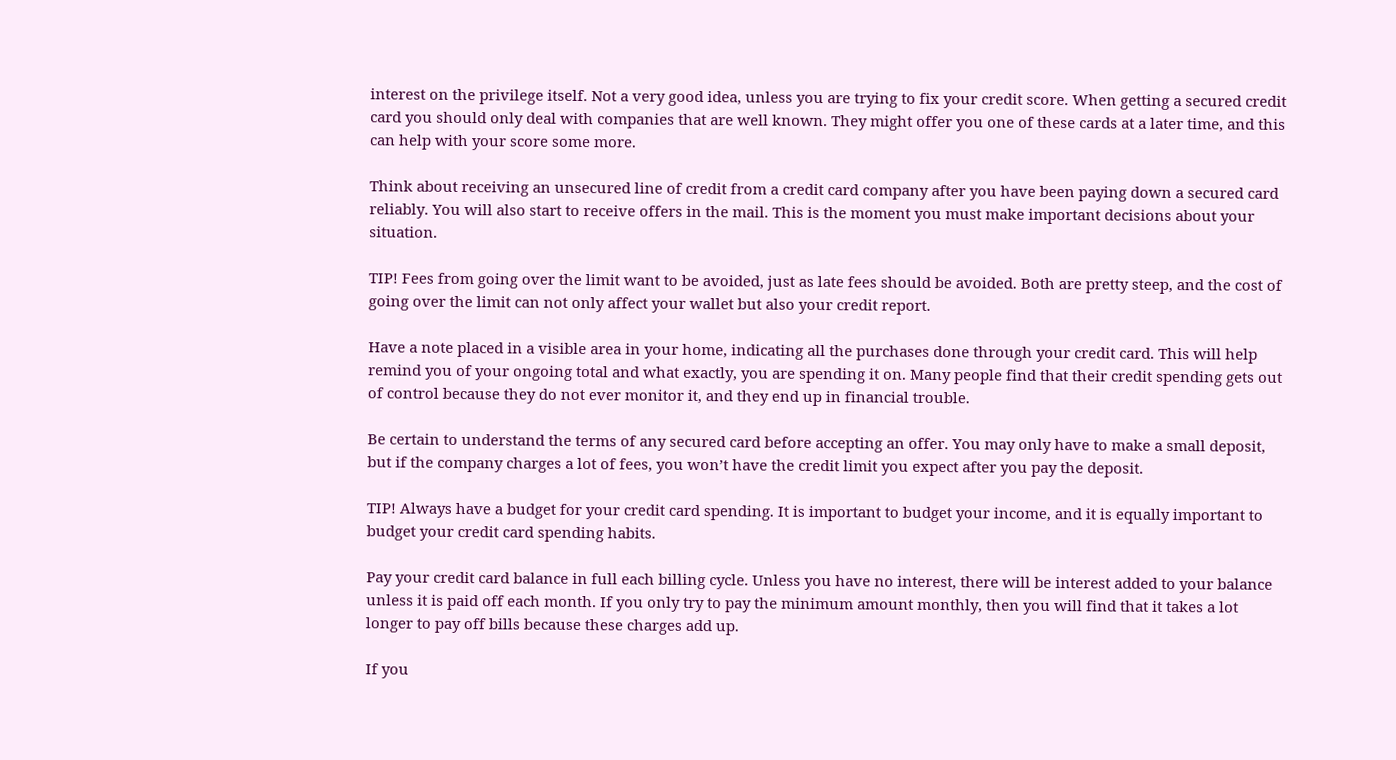interest on the privilege itself. Not a very good idea, unless you are trying to fix your credit score. When getting a secured credit card you should only deal with companies that are well known. They might offer you one of these cards at a later time, and this can help with your score some more.

Think about receiving an unsecured line of credit from a credit card company after you have been paying down a secured card reliably. You will also start to receive offers in the mail. This is the moment you must make important decisions about your situation.

TIP! Fees from going over the limit want to be avoided, just as late fees should be avoided. Both are pretty steep, and the cost of going over the limit can not only affect your wallet but also your credit report.

Have a note placed in a visible area in your home, indicating all the purchases done through your credit card. This will help remind you of your ongoing total and what exactly, you are spending it on. Many people find that their credit spending gets out of control because they do not ever monitor it, and they end up in financial trouble.

Be certain to understand the terms of any secured card before accepting an offer. You may only have to make a small deposit, but if the company charges a lot of fees, you won’t have the credit limit you expect after you pay the deposit.

TIP! Always have a budget for your credit card spending. It is important to budget your income, and it is equally important to budget your credit card spending habits.

Pay your credit card balance in full each billing cycle. Unless you have no interest, there will be interest added to your balance unless it is paid off each month. If you only try to pay the minimum amount monthly, then you will find that it takes a lot longer to pay off bills because these charges add up.

If you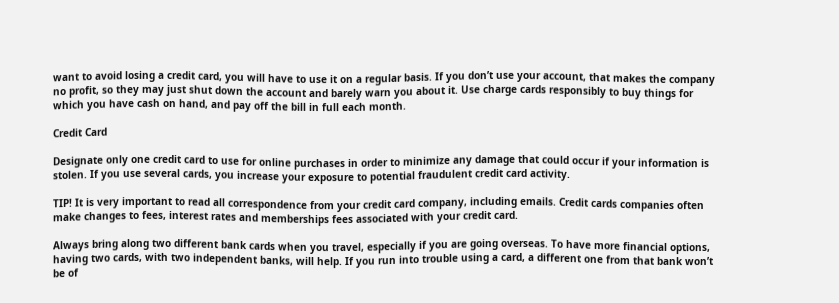want to avoid losing a credit card, you will have to use it on a regular basis. If you don’t use your account, that makes the company no profit, so they may just shut down the account and barely warn you about it. Use charge cards responsibly to buy things for which you have cash on hand, and pay off the bill in full each month.

Credit Card

Designate only one credit card to use for online purchases in order to minimize any damage that could occur if your information is stolen. If you use several cards, you increase your exposure to potential fraudulent credit card activity.

TIP! It is very important to read all correspondence from your credit card company, including emails. Credit cards companies often make changes to fees, interest rates and memberships fees associated with your credit card.

Always bring along two different bank cards when you travel, especially if you are going overseas. To have more financial options, having two cards, with two independent banks, will help. If you run into trouble using a card, a different one from that bank won’t be of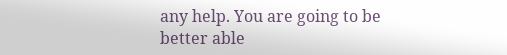any help. You are going to be better able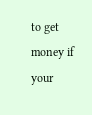to get money if your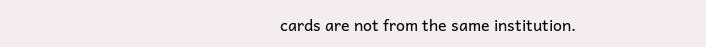cards are not from the same institution.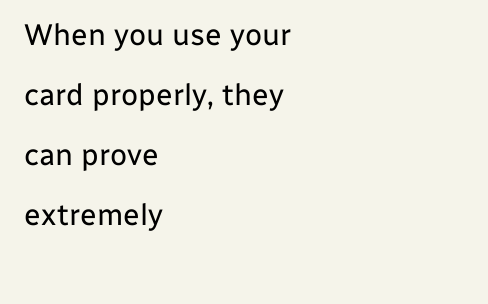When you use your card properly, they can prove extremely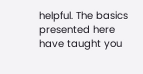helpful. The basics presented here have taught you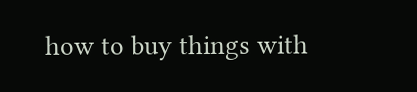how to buy things with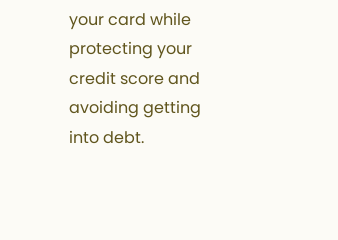your card while protecting your credit score and avoiding getting into debt.